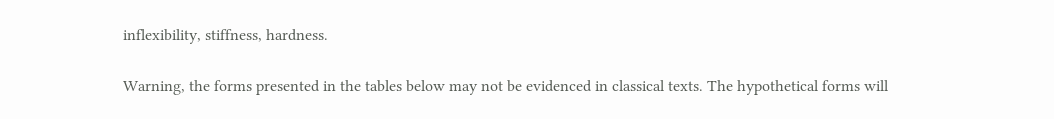inflexibility, stiffness, hardness.

Warning, the forms presented in the tables below may not be evidenced in classical texts. The hypothetical forms will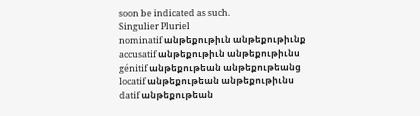soon be indicated as such.
Singulier Pluriel
nominatif անթեքութիւն անթեքութիւնք
accusatif անթեքութիւն անթեքութիւնս
génitif անթեքութեան անթեքութեանց
locatif անթեքութեան անթեքութիւնս
datif անթեքութեան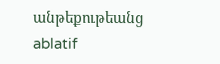անթեքութեանց
ablatif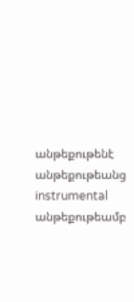անթեքութենէ անթեքութեանց
instrumental անթեքութեամբ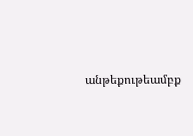անթեքութեամբք